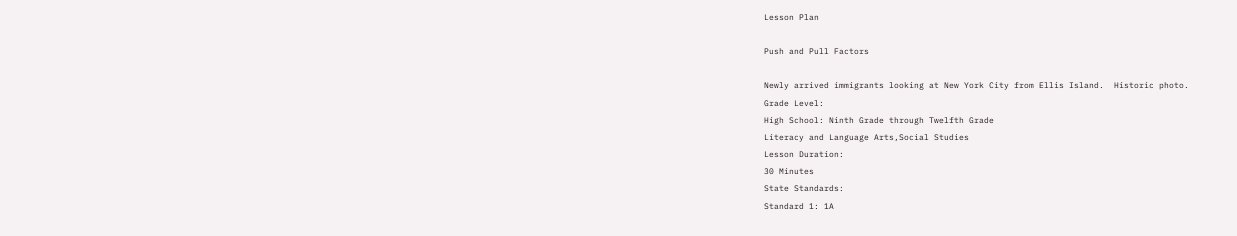Lesson Plan

Push and Pull Factors

Newly arrived immigrants looking at New York City from Ellis Island.  Historic photo.
Grade Level:
High School: Ninth Grade through Twelfth Grade
Literacy and Language Arts,Social Studies
Lesson Duration:
30 Minutes
State Standards:
Standard 1: 1A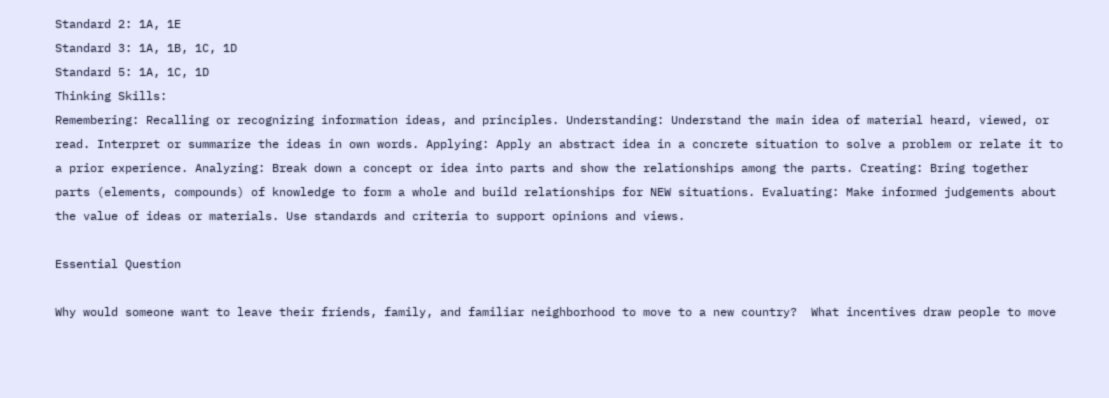Standard 2: 1A, 1E
Standard 3: 1A, 1B, 1C, 1D
Standard 5: 1A, 1C, 1D
Thinking Skills:
Remembering: Recalling or recognizing information ideas, and principles. Understanding: Understand the main idea of material heard, viewed, or read. Interpret or summarize the ideas in own words. Applying: Apply an abstract idea in a concrete situation to solve a problem or relate it to a prior experience. Analyzing: Break down a concept or idea into parts and show the relationships among the parts. Creating: Bring together parts (elements, compounds) of knowledge to form a whole and build relationships for NEW situations. Evaluating: Make informed judgements about the value of ideas or materials. Use standards and criteria to support opinions and views.

Essential Question

Why would someone want to leave their friends, family, and familiar neighborhood to move to a new country?  What incentives draw people to move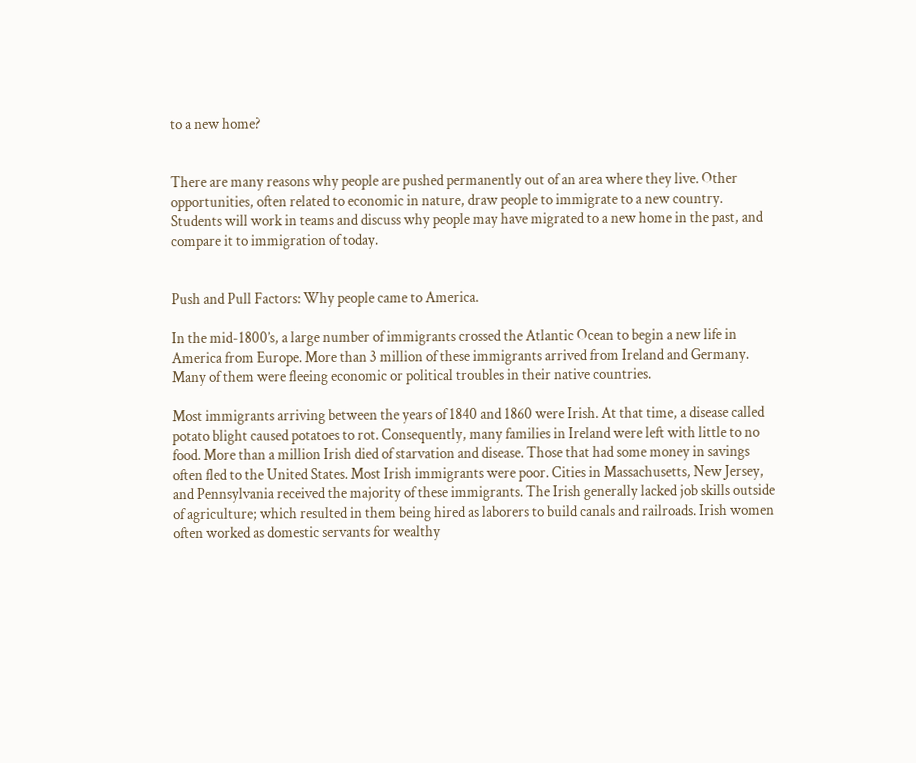to a new home?


There are many reasons why people are pushed permanently out of an area where they live. Other opportunities, often related to economic in nature, draw people to immigrate to a new country.  Students will work in teams and discuss why people may have migrated to a new home in the past, and compare it to immigration of today.


Push and Pull Factors: Why people came to America.

In the mid-1800’s, a large number of immigrants crossed the Atlantic Ocean to begin a new life in America from Europe. More than 3 million of these immigrants arrived from Ireland and Germany. Many of them were fleeing economic or political troubles in their native countries.

Most immigrants arriving between the years of 1840 and 1860 were Irish. At that time, a disease called potato blight caused potatoes to rot. Consequently, many families in Ireland were left with little to no food. More than a million Irish died of starvation and disease. Those that had some money in savings often fled to the United States. Most Irish immigrants were poor. Cities in Massachusetts, New Jersey, and Pennsylvania received the majority of these immigrants. The Irish generally lacked job skills outside of agriculture; which resulted in them being hired as laborers to build canals and railroads. Irish women often worked as domestic servants for wealthy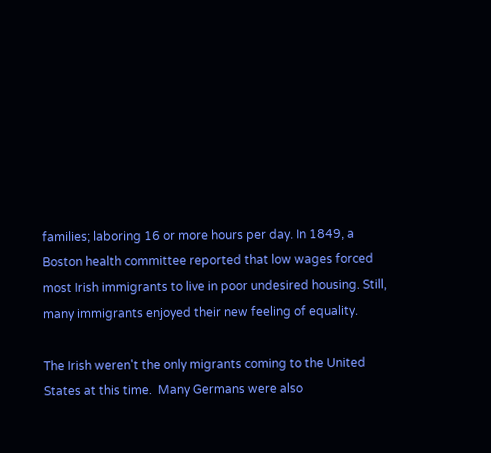families; laboring 16 or more hours per day. In 1849, a Boston health committee reported that low wages forced most Irish immigrants to live in poor undesired housing. Still, many immigrants enjoyed their new feeling of equality.

The Irish weren't the only migrants coming to the United States at this time.  Many Germans were also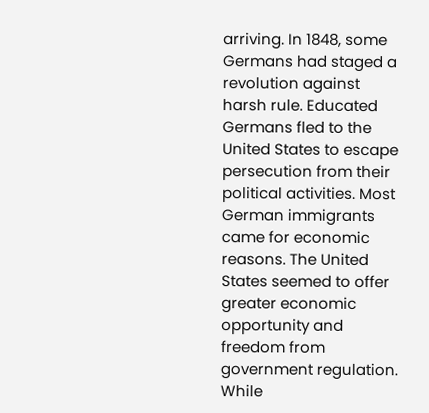arriving. In 1848, some Germans had staged a revolution against harsh rule. Educated Germans fled to the United States to escape persecution from their political activities. Most German immigrants came for economic reasons. The United States seemed to offer greater economic opportunity and freedom from government regulation. While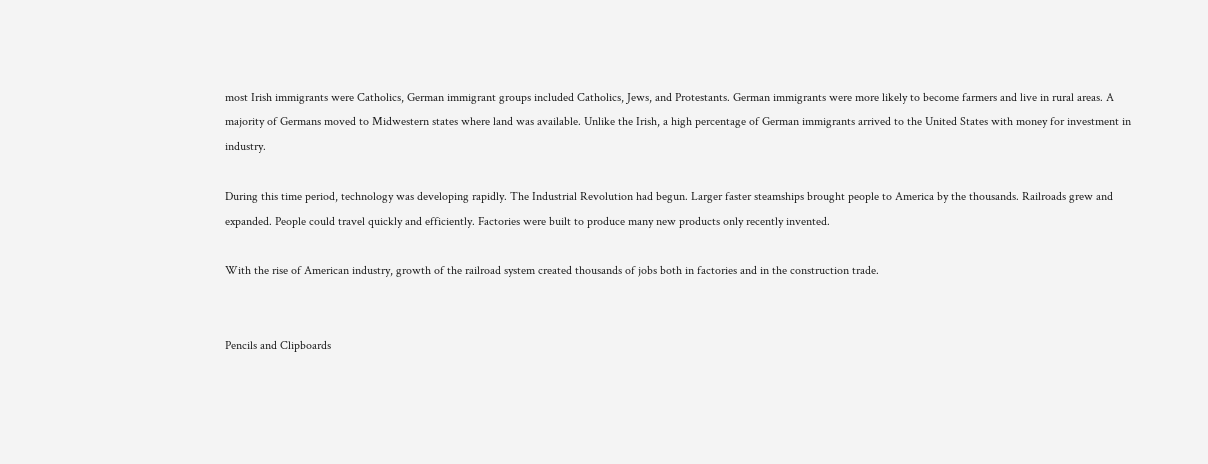most Irish immigrants were Catholics, German immigrant groups included Catholics, Jews, and Protestants. German immigrants were more likely to become farmers and live in rural areas. A majority of Germans moved to Midwestern states where land was available. Unlike the Irish, a high percentage of German immigrants arrived to the United States with money for investment in industry.

During this time period, technology was developing rapidly. The Industrial Revolution had begun. Larger faster steamships brought people to America by the thousands. Railroads grew and expanded. People could travel quickly and efficiently. Factories were built to produce many new products only recently invented.

With the rise of American industry, growth of the railroad system created thousands of jobs both in factories and in the construction trade.


Pencils and Clipboards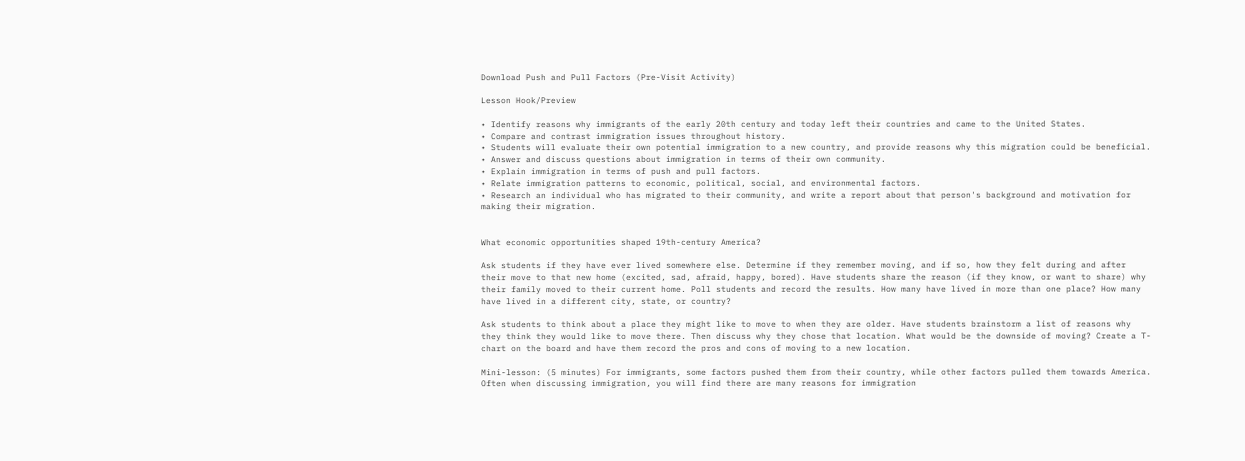Download Push and Pull Factors (Pre-Visit Activity)

Lesson Hook/Preview

• Identify reasons why immigrants of the early 20th century and today left their countries and came to the United States.
• Compare and contrast immigration issues throughout history.
• Students will evaluate their own potential immigration to a new country, and provide reasons why this migration could be beneficial.
• Answer and discuss questions about immigration in terms of their own community.
• Explain immigration in terms of push and pull factors.
• Relate immigration patterns to economic, political, social, and environmental factors.
• Research an individual who has migrated to their community, and write a report about that person's background and motivation for making their migration.


What economic opportunities shaped 19th-century America?

Ask students if they have ever lived somewhere else. Determine if they remember moving, and if so, how they felt during and after their move to that new home (excited, sad, afraid, happy, bored). Have students share the reason (if they know, or want to share) why their family moved to their current home. Poll students and record the results. How many have lived in more than one place? How many have lived in a different city, state, or country?

Ask students to think about a place they might like to move to when they are older. Have students brainstorm a list of reasons why they think they would like to move there. Then discuss why they chose that location. What would be the downside of moving? Create a T-chart on the board and have them record the pros and cons of moving to a new location.

Mini-lesson: (5 minutes) For immigrants, some factors pushed them from their country, while other factors pulled them towards America. Often when discussing immigration, you will find there are many reasons for immigration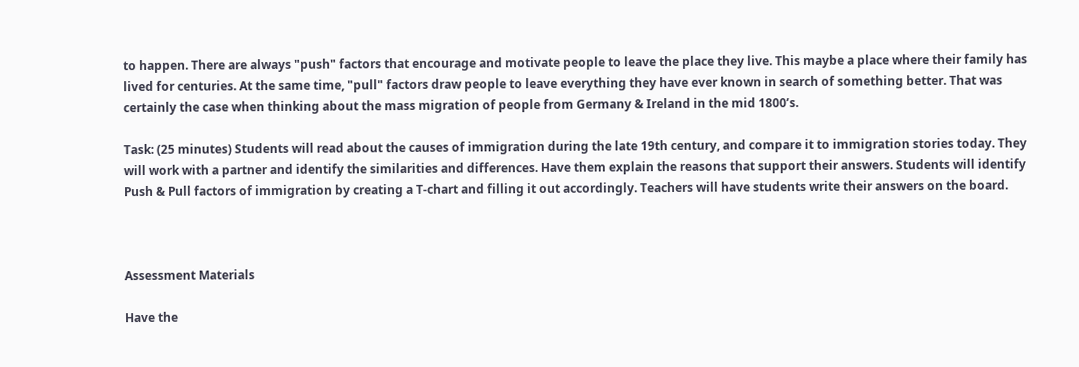to happen. There are always "push" factors that encourage and motivate people to leave the place they live. This maybe a place where their family has lived for centuries. At the same time, "pull" factors draw people to leave everything they have ever known in search of something better. That was certainly the case when thinking about the mass migration of people from Germany & Ireland in the mid 1800’s.

Task: (25 minutes) Students will read about the causes of immigration during the late 19th century, and compare it to immigration stories today. They will work with a partner and identify the similarities and differences. Have them explain the reasons that support their answers. Students will identify Push & Pull factors of immigration by creating a T-chart and filling it out accordingly. Teachers will have students write their answers on the board.



Assessment Materials

Have the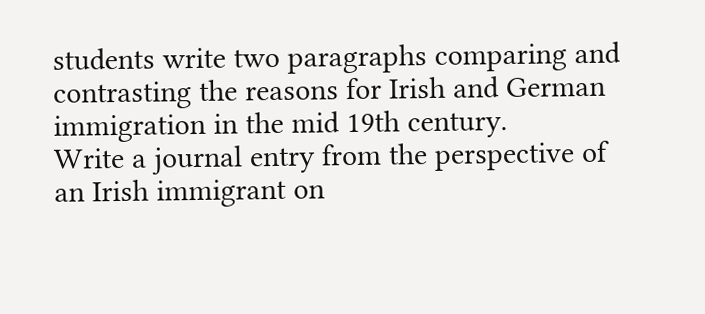students write two paragraphs comparing and contrasting the reasons for Irish and German immigration in the mid 19th century.
Write a journal entry from the perspective of an Irish immigrant on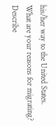his/her way to the United States. What are your reasons for migrating? Describe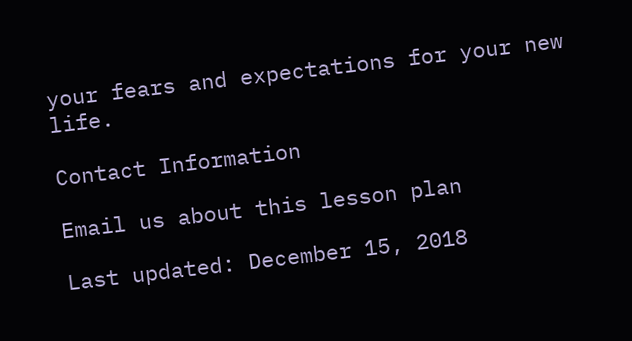your fears and expectations for your new life.

Contact Information

Email us about this lesson plan

Last updated: December 15, 2018